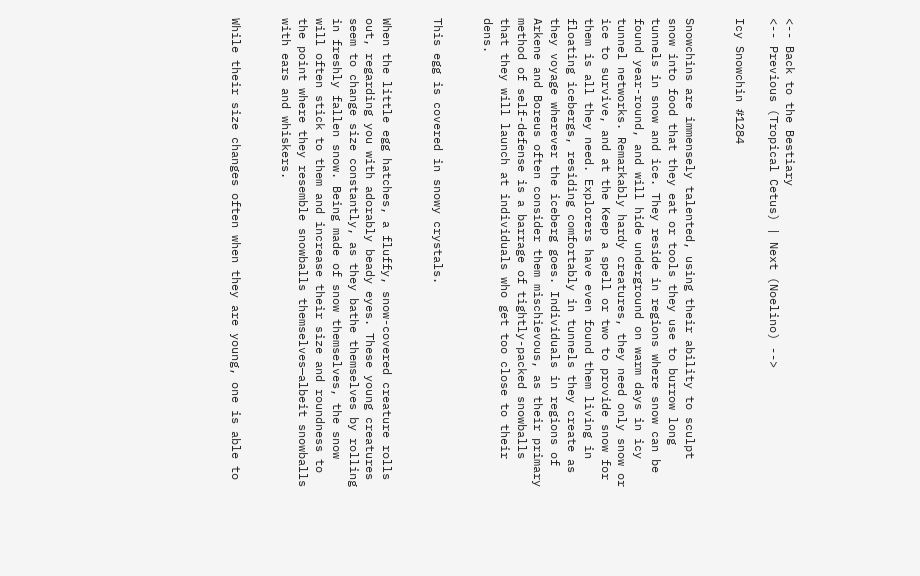<-- Back to the Bestiary
<-- Previous (Tropical Cetus) | Next (Noelino) -->

Icy Snowchin #1284


Snowchins are immensely talented, using their ability to sculpt snow into food that they eat or tools they use to burrow long tunnels in snow and ice. They reside in regions where snow can be found year-round, and will hide underground on warm days in icy tunnel networks. Remarkably hardy creatures, they need only snow or ice to survive, and at the Keep a spell or two to provide snow for them is all they need. Explorers have even found them living in floating icebergs, residing comfortably in tunnels they create as they voyage wherever the iceberg goes. Individuals in regions of Arkene and Boreus often consider them mischievous, as their primary method of self-defense is a barrage of tightly-packed snowballs that they will launch at individuals who get too close to their dens.


This egg is covered in snowy crystals.


When the little egg hatches, a fluffy, snow-covered creature rolls out, regarding you with adorably beady eyes. These young creatures seem to change size constantly, as they bathe themselves by rolling in freshly fallen snow. Being made of snow themselves, the snow will often stick to them and increase their size and roundness to the point where they resemble snowballs themselves—albeit snowballs with ears and whiskers.


While their size changes often when they are young, one is able to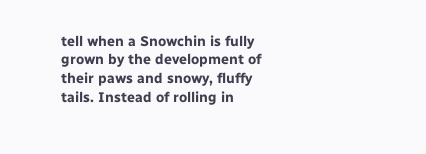tell when a Snowchin is fully grown by the development of their paws and snowy, fluffy tails. Instead of rolling in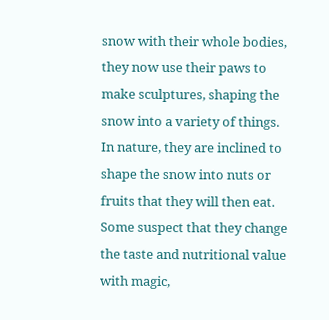snow with their whole bodies, they now use their paws to make sculptures, shaping the snow into a variety of things. In nature, they are inclined to shape the snow into nuts or fruits that they will then eat. Some suspect that they change the taste and nutritional value with magic,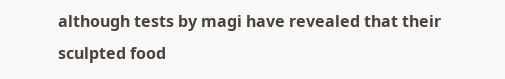although tests by magi have revealed that their sculpted food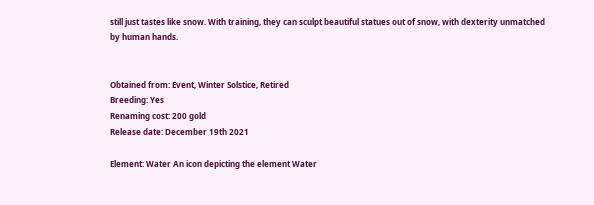still just tastes like snow. With training, they can sculpt beautiful statues out of snow, with dexterity unmatched by human hands.


Obtained from: Event, Winter Solstice, Retired
Breeding: Yes
Renaming cost: 200 gold
Release date: December 19th 2021

Element: Water An icon depicting the element Water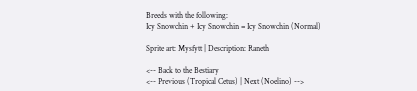Breeds with the following:
Icy Snowchin + Icy Snowchin = Icy Snowchin (Normal)

Sprite art: Mysfytt | Description: Raneth

<-- Back to the Bestiary
<-- Previous (Tropical Cetus) | Next (Noelino) -->